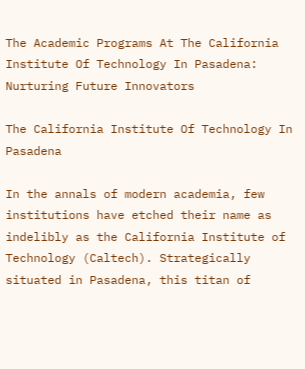The Academic Programs At The California Institute Of Technology In Pasadena: Nurturing Future Innovators

The California Institute Of Technology In Pasadena

In the annals of modern academia, few institutions have etched their name as indelibly as the California Institute of Technology (Caltech). Strategically situated in Pasadena, this titan of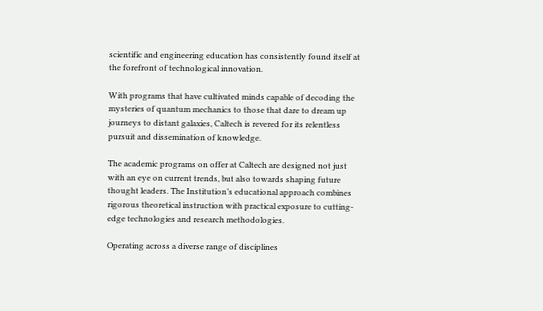scientific and engineering education has consistently found itself at the forefront of technological innovation.

With programs that have cultivated minds capable of decoding the mysteries of quantum mechanics to those that dare to dream up journeys to distant galaxies, Caltech is revered for its relentless pursuit and dissemination of knowledge.

The academic programs on offer at Caltech are designed not just with an eye on current trends, but also towards shaping future thought leaders. The Institution’s educational approach combines rigorous theoretical instruction with practical exposure to cutting-edge technologies and research methodologies.

Operating across a diverse range of disciplines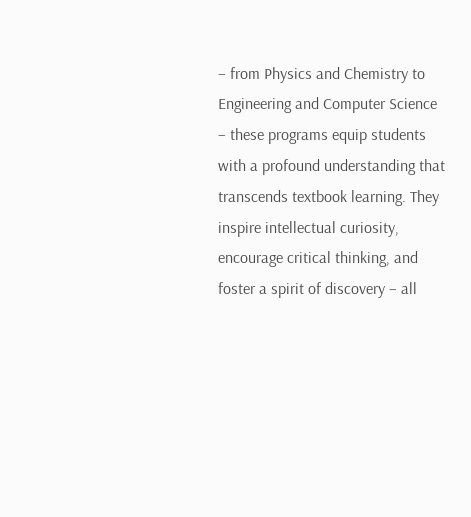– from Physics and Chemistry to Engineering and Computer Science – these programs equip students with a profound understanding that transcends textbook learning. They inspire intellectual curiosity, encourage critical thinking, and foster a spirit of discovery – all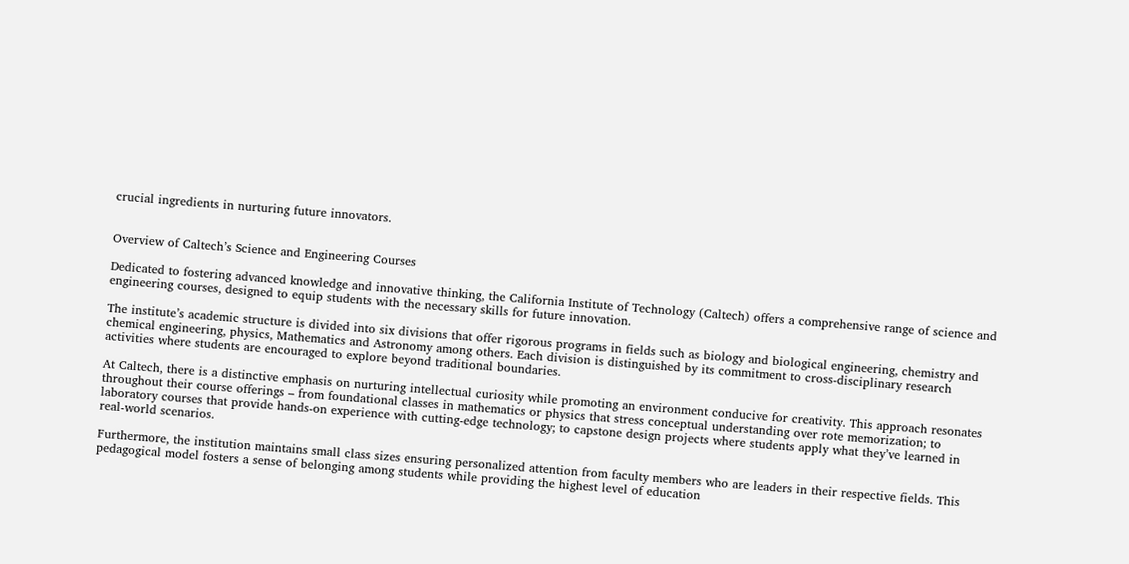crucial ingredients in nurturing future innovators.


Overview of Caltech’s Science and Engineering Courses

Dedicated to fostering advanced knowledge and innovative thinking, the California Institute of Technology (Caltech) offers a comprehensive range of science and engineering courses, designed to equip students with the necessary skills for future innovation.

The institute’s academic structure is divided into six divisions that offer rigorous programs in fields such as biology and biological engineering, chemistry and chemical engineering, physics, Mathematics and Astronomy among others. Each division is distinguished by its commitment to cross-disciplinary research activities where students are encouraged to explore beyond traditional boundaries.

At Caltech, there is a distinctive emphasis on nurturing intellectual curiosity while promoting an environment conducive for creativity. This approach resonates throughout their course offerings – from foundational classes in mathematics or physics that stress conceptual understanding over rote memorization; to laboratory courses that provide hands-on experience with cutting-edge technology; to capstone design projects where students apply what they’ve learned in real-world scenarios.

Furthermore, the institution maintains small class sizes ensuring personalized attention from faculty members who are leaders in their respective fields. This pedagogical model fosters a sense of belonging among students while providing the highest level of education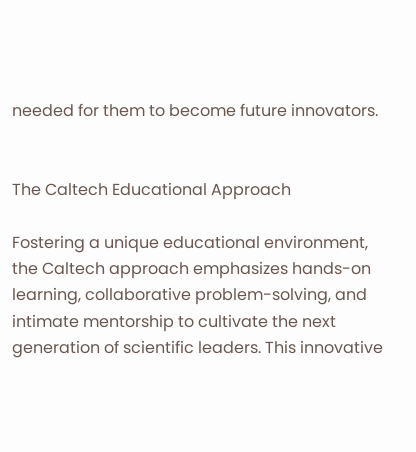needed for them to become future innovators.


The Caltech Educational Approach

Fostering a unique educational environment, the Caltech approach emphasizes hands-on learning, collaborative problem-solving, and intimate mentorship to cultivate the next generation of scientific leaders. This innovative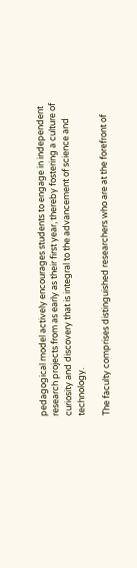pedagogical model actively encourages students to engage in independent research projects from as early as their first year, thereby fostering a culture of curiosity and discovery that is integral to the advancement of science and technology.

The faculty comprises distinguished researchers who are at the forefront of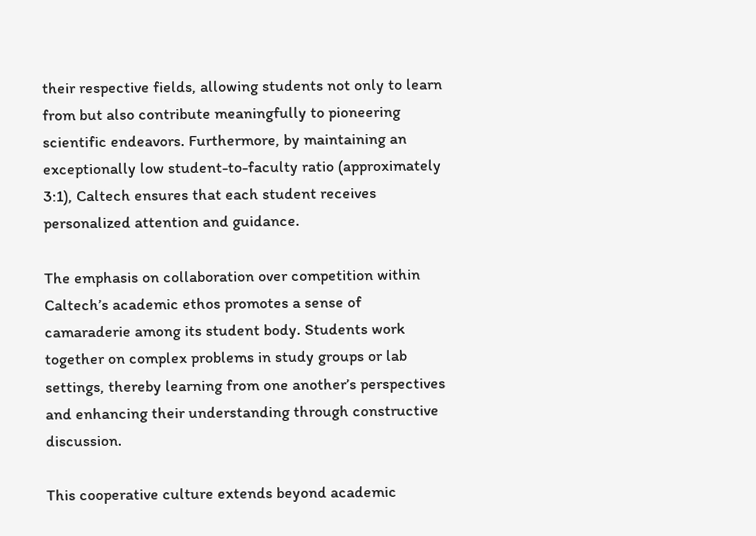their respective fields, allowing students not only to learn from but also contribute meaningfully to pioneering scientific endeavors. Furthermore, by maintaining an exceptionally low student-to-faculty ratio (approximately 3:1), Caltech ensures that each student receives personalized attention and guidance.

The emphasis on collaboration over competition within Caltech’s academic ethos promotes a sense of camaraderie among its student body. Students work together on complex problems in study groups or lab settings, thereby learning from one another’s perspectives and enhancing their understanding through constructive discussion.

This cooperative culture extends beyond academic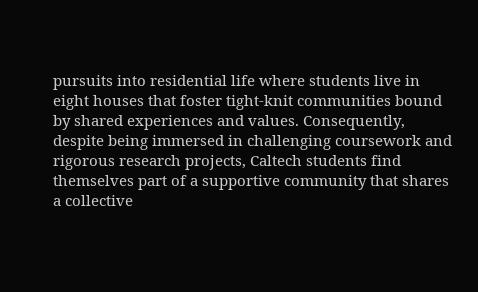pursuits into residential life where students live in eight houses that foster tight-knit communities bound by shared experiences and values. Consequently, despite being immersed in challenging coursework and rigorous research projects, Caltech students find themselves part of a supportive community that shares a collective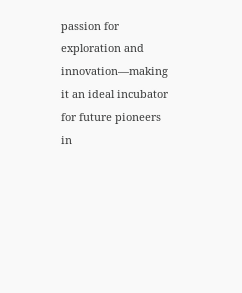passion for exploration and innovation—making it an ideal incubator for future pioneers in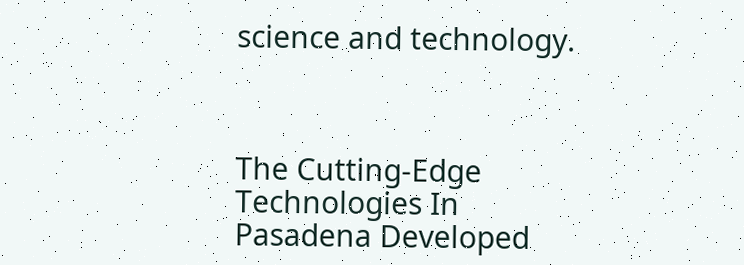science and technology.



The Cutting-Edge Technologies In Pasadena Developed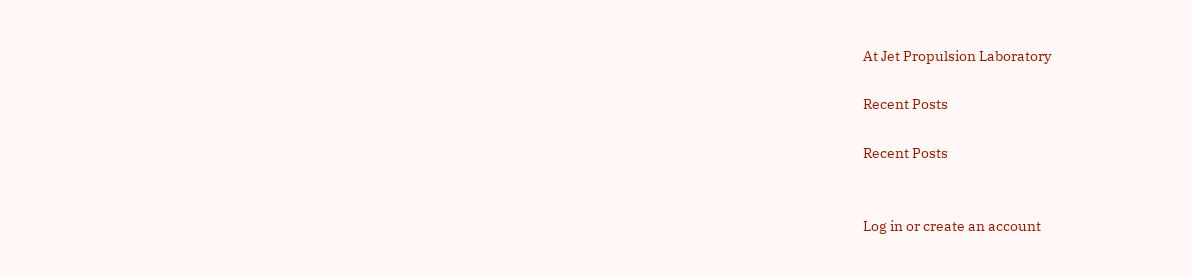At Jet Propulsion Laboratory

Recent Posts

Recent Posts


Log in or create an account